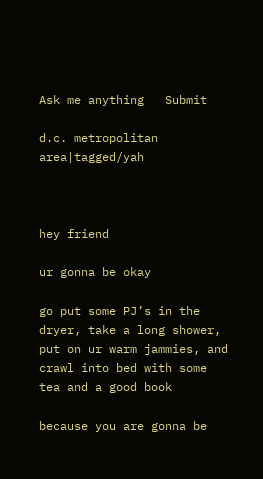Ask me anything   Submit

d.c. metropolitan area|tagged/yah



hey friend

ur gonna be okay

go put some PJ’s in the dryer, take a long shower, put on ur warm jammies, and crawl into bed with some tea and a good book

because you are gonna be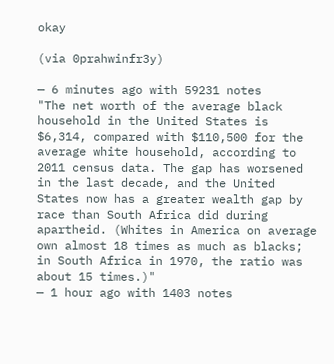okay

(via 0prahwinfr3y)

— 6 minutes ago with 59231 notes
"The net worth of the average black household in the United States is $6,314, compared with $110,500 for the average white household, according to 2011 census data. The gap has worsened in the last decade, and the United States now has a greater wealth gap by race than South Africa did during apartheid. (Whites in America on average own almost 18 times as much as blacks; in South Africa in 1970, the ratio was about 15 times.)"
— 1 hour ago with 1403 notes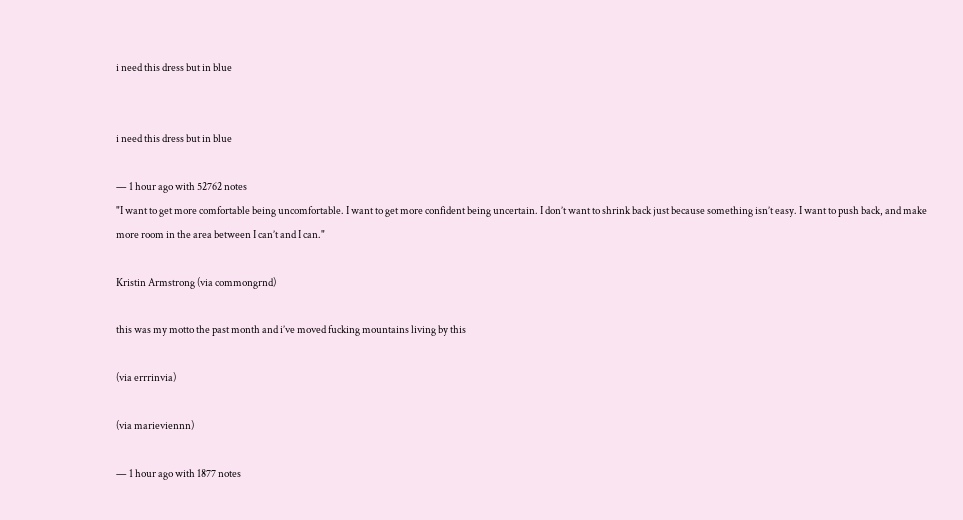i need this dress but in blue


i need this dress but in blue

— 1 hour ago with 52762 notes
"I want to get more comfortable being uncomfortable. I want to get more confident being uncertain. I don’t want to shrink back just because something isn’t easy. I want to push back, and make more room in the area between I can’t and I can."

Kristin Armstrong (via commongrnd)

this was my motto the past month and i’ve moved fucking mountains living by this

(via errrinvia)

(via marieviennn)

— 1 hour ago with 1877 notes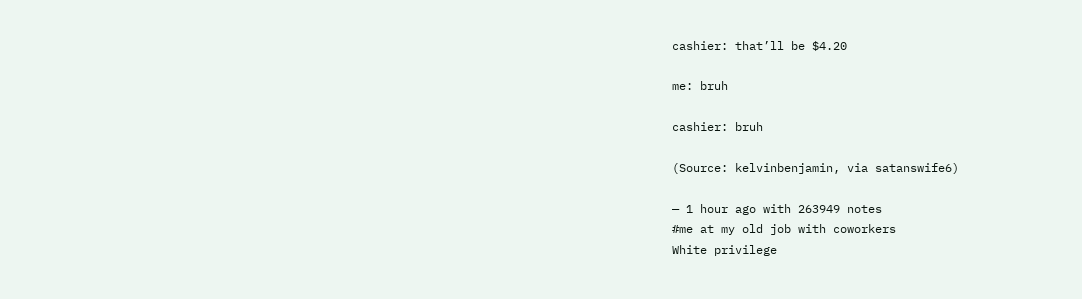cashier: that’ll be $4.20

me: bruh

cashier: bruh

(Source: kelvinbenjamin, via satanswife6)

— 1 hour ago with 263949 notes
#me at my old job with coworkers
White privilege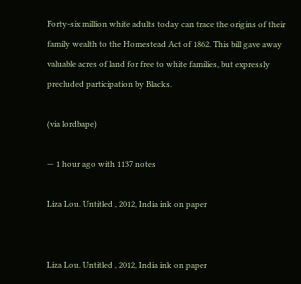Forty-six million white adults today can trace the origins of their family wealth to the Homestead Act of 1862. This bill gave away valuable acres of land for free to white families, but expressly precluded participation by Blacks.

(via lordbape)

— 1 hour ago with 1137 notes

Liza Lou. Untitled , 2012, India ink on paper


Liza Lou. Untitled , 2012, India ink on paper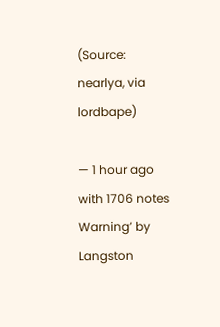(Source: nearlya, via lordbape)

— 1 hour ago with 1706 notes
Warning’ by Langston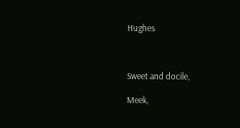Hughes



Sweet and docile,

Meek,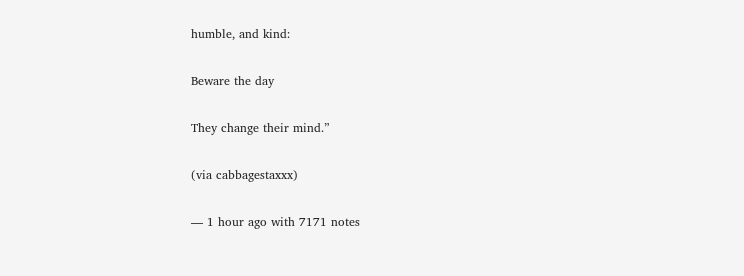humble, and kind:

Beware the day

They change their mind.”

(via cabbagestaxxx)

— 1 hour ago with 7171 notes